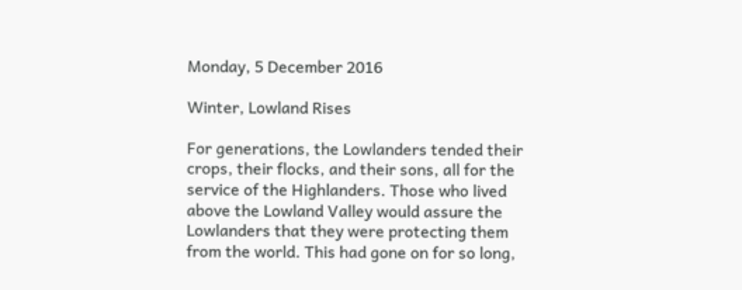Monday, 5 December 2016

Winter, Lowland Rises

For generations, the Lowlanders tended their crops, their flocks, and their sons, all for the service of the Highlanders. Those who lived above the Lowland Valley would assure the Lowlanders that they were protecting them from the world. This had gone on for so long,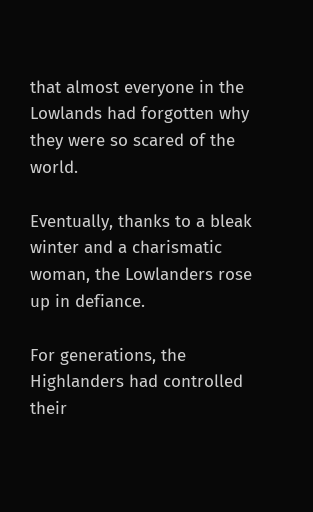that almost everyone in the Lowlands had forgotten why they were so scared of the world.

Eventually, thanks to a bleak winter and a charismatic woman, the Lowlanders rose up in defiance.

For generations, the Highlanders had controlled their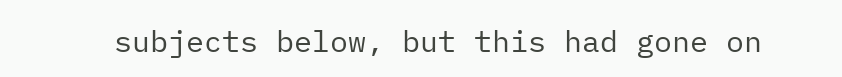subjects below, but this had gone on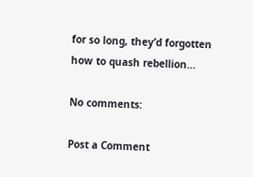for so long, they’d forgotten how to quash rebellion…

No comments:

Post a Comment